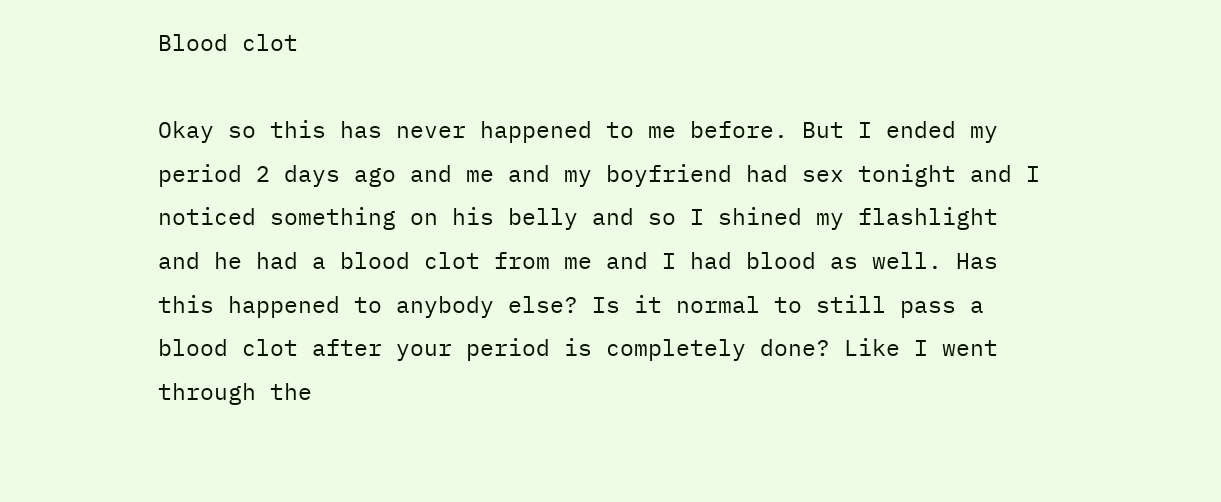Blood clot

Okay so this has never happened to me before. But I ended my period 2 days ago and me and my boyfriend had sex tonight and I noticed something on his belly and so I shined my flashlight and he had a blood clot from me and I had blood as well. Has this happened to anybody else? Is it normal to still pass a blood clot after your period is completely done? Like I went through the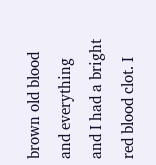brown old blood and everything and I had a bright red blood clot. I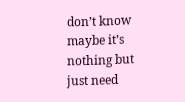don’t know maybe it’s nothing but just need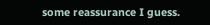some reassurance I guess.